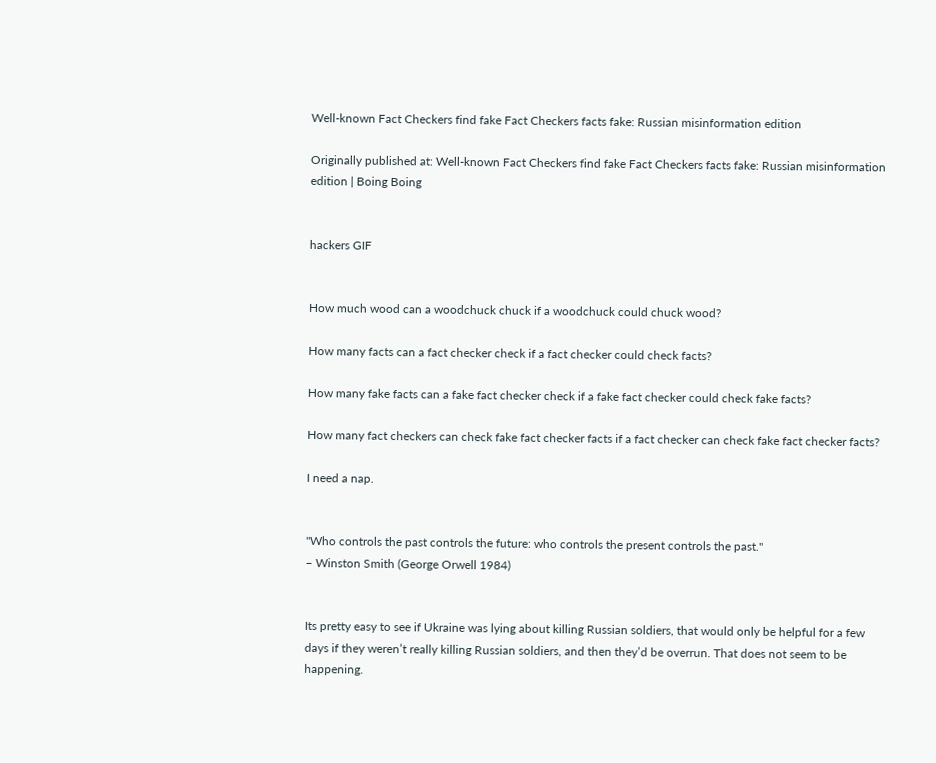Well-known Fact Checkers find fake Fact Checkers facts fake: Russian misinformation edition

Originally published at: Well-known Fact Checkers find fake Fact Checkers facts fake: Russian misinformation edition | Boing Boing


hackers GIF


How much wood can a woodchuck chuck if a woodchuck could chuck wood?

How many facts can a fact checker check if a fact checker could check facts?

How many fake facts can a fake fact checker check if a fake fact checker could check fake facts?

How many fact checkers can check fake fact checker facts if a fact checker can check fake fact checker facts?

I need a nap.


"Who controls the past controls the future: who controls the present controls the past."
– Winston Smith (George Orwell 1984)


Its pretty easy to see if Ukraine was lying about killing Russian soldiers, that would only be helpful for a few days if they weren’t really killing Russian soldiers, and then they’d be overrun. That does not seem to be happening.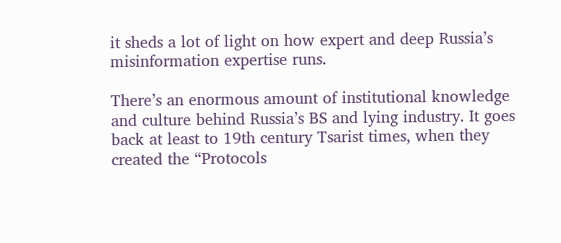it sheds a lot of light on how expert and deep Russia’s misinformation expertise runs.

There’s an enormous amount of institutional knowledge and culture behind Russia’s BS and lying industry. It goes back at least to 19th century Tsarist times, when they created the “Protocols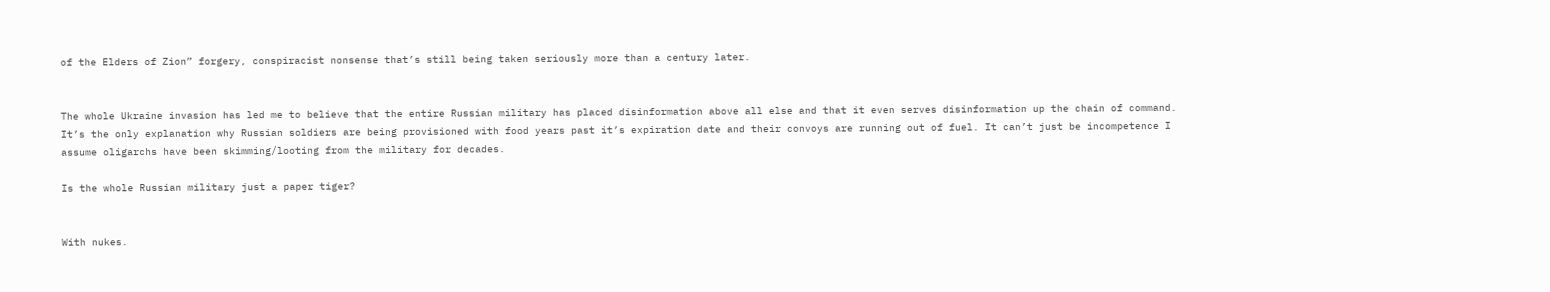of the Elders of Zion” forgery, conspiracist nonsense that’s still being taken seriously more than a century later.


The whole Ukraine invasion has led me to believe that the entire Russian military has placed disinformation above all else and that it even serves disinformation up the chain of command. It’s the only explanation why Russian soldiers are being provisioned with food years past it’s expiration date and their convoys are running out of fuel. It can’t just be incompetence I assume oligarchs have been skimming/looting from the military for decades.

Is the whole Russian military just a paper tiger?


With nukes.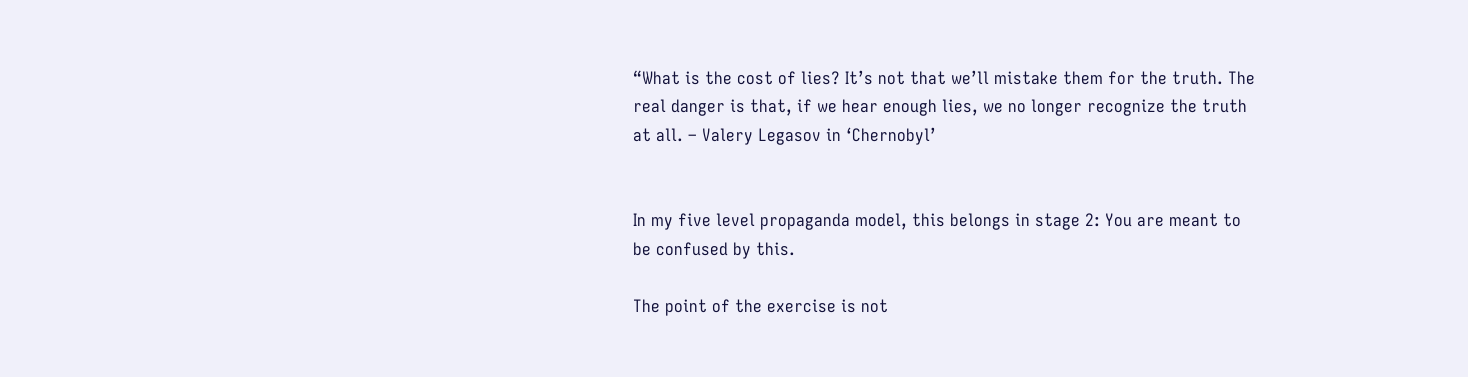“What is the cost of lies? It’s not that we’ll mistake them for the truth. The real danger is that, if we hear enough lies, we no longer recognize the truth at all. – Valery Legasov in ‘Chernobyl’


In my five level propaganda model, this belongs in stage 2: You are meant to be confused by this.

The point of the exercise is not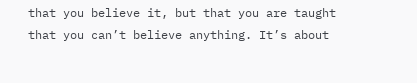that you believe it, but that you are taught that you can’t believe anything. It’s about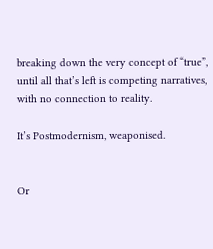breaking down the very concept of “true”, until all that’s left is competing narratives, with no connection to reality.

It’s Postmodernism, weaponised.


Or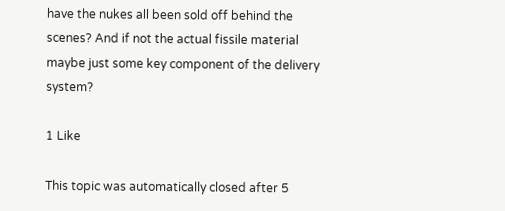have the nukes all been sold off behind the scenes? And if not the actual fissile material maybe just some key component of the delivery system?

1 Like

This topic was automatically closed after 5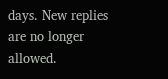days. New replies are no longer allowed.